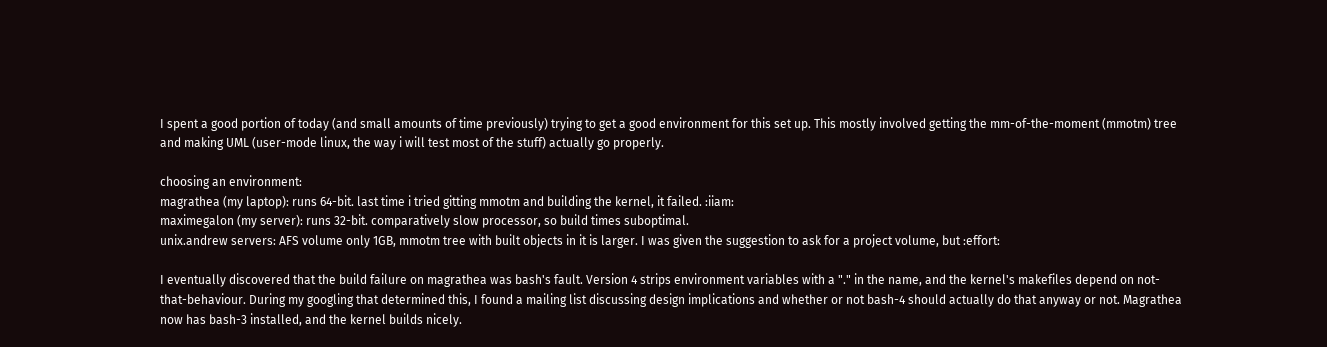I spent a good portion of today (and small amounts of time previously) trying to get a good environment for this set up. This mostly involved getting the mm-of-the-moment (mmotm) tree and making UML (user-mode linux, the way i will test most of the stuff) actually go properly.

choosing an environment:
magrathea (my laptop): runs 64-bit. last time i tried gitting mmotm and building the kernel, it failed. :iiam:
maximegalon (my server): runs 32-bit. comparatively slow processor, so build times suboptimal.
unix.andrew servers: AFS volume only 1GB, mmotm tree with built objects in it is larger. I was given the suggestion to ask for a project volume, but :effort:

I eventually discovered that the build failure on magrathea was bash's fault. Version 4 strips environment variables with a "." in the name, and the kernel's makefiles depend on not-that-behaviour. During my googling that determined this, I found a mailing list discussing design implications and whether or not bash-4 should actually do that anyway or not. Magrathea now has bash-3 installed, and the kernel builds nicely.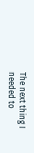The next thing I needed to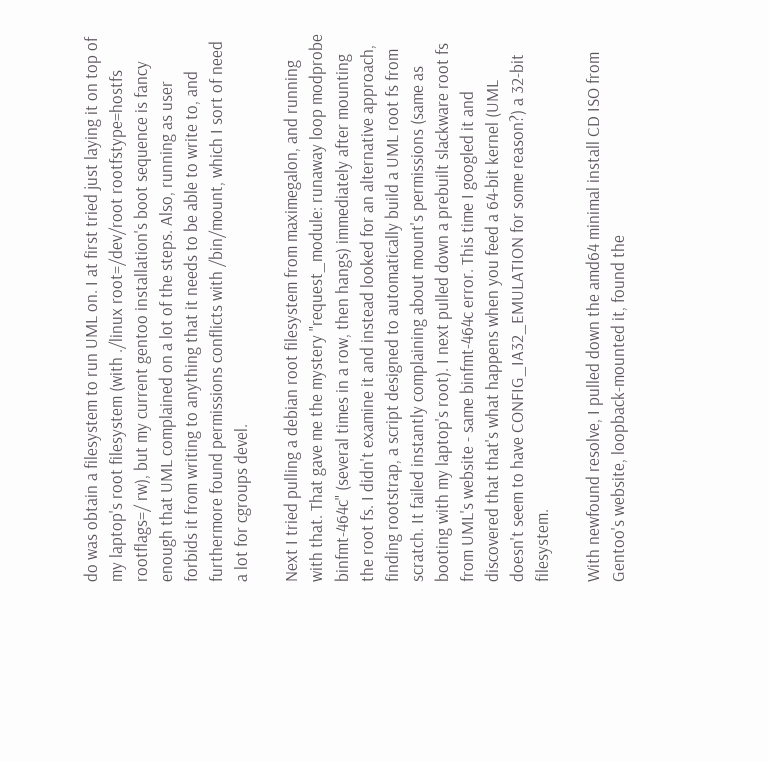do was obtain a filesystem to run UML on. I at first tried just laying it on top of my laptop's root filesystem (with ./linux root=/dev/root rootfstype=hostfs rootflags=/ rw), but my current gentoo installation's boot sequence is fancy enough that UML complained on a lot of the steps. Also, running as user forbids it from writing to anything that it needs to be able to write to, and furthermore found permissions conflicts with /bin/mount, which I sort of need a lot for cgroups devel.

Next I tried pulling a debian root filesystem from maximegalon, and running with that. That gave me the mystery "request_module: runaway loop modprobe binfmt-464c" (several times in a row, then hangs) immediately after mounting the root fs. I didn't examine it and instead looked for an alternative approach, finding rootstrap, a script designed to automatically build a UML root fs from scratch. It failed instantly complaining about mount's permissions (same as booting with my laptop's root). I next pulled down a prebuilt slackware root fs from UML's website - same binfmt-464c error. This time I googled it and discovered that that's what happens when you feed a 64-bit kernel (UML doesn't seem to have CONFIG_IA32_EMULATION for some reason?) a 32-bit filesystem.

With newfound resolve, I pulled down the amd64 minimal install CD ISO from Gentoo's website, loopback-mounted it, found the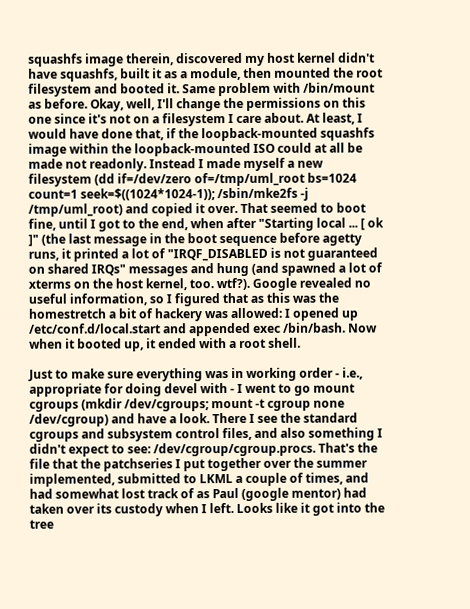squashfs image therein, discovered my host kernel didn't have squashfs, built it as a module, then mounted the root filesystem and booted it. Same problem with /bin/mount as before. Okay, well, I'll change the permissions on this one since it's not on a filesystem I care about. At least, I would have done that, if the loopback-mounted squashfs image within the loopback-mounted ISO could at all be made not readonly. Instead I made myself a new filesystem (dd if=/dev/zero of=/tmp/uml_root bs=1024 count=1 seek=$((1024*1024-1)); /sbin/mke2fs -j /tmp/uml_root) and copied it over. That seemed to boot fine, until I got to the end, when after "Starting local ... [ ok ]" (the last message in the boot sequence before agetty runs, it printed a lot of "IRQF_DISABLED is not guaranteed on shared IRQs" messages and hung (and spawned a lot of xterms on the host kernel, too. wtf?). Google revealed no useful information, so I figured that as this was the homestretch a bit of hackery was allowed: I opened up /etc/conf.d/local.start and appended exec /bin/bash. Now when it booted up, it ended with a root shell.

Just to make sure everything was in working order - i.e., appropriate for doing devel with - I went to go mount cgroups (mkdir /dev/cgroups; mount -t cgroup none /dev/cgroup) and have a look. There I see the standard cgroups and subsystem control files, and also something I didn't expect to see: /dev/cgroup/cgroup.procs. That's the file that the patchseries I put together over the summer implemented, submitted to LKML a couple of times, and had somewhat lost track of as Paul (google mentor) had taken over its custody when I left. Looks like it got into the tree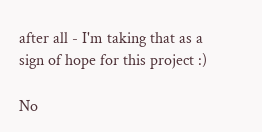after all - I'm taking that as a sign of hope for this project :)

No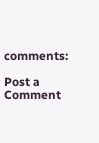comments:

Post a Comment